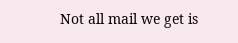Not all mail we get is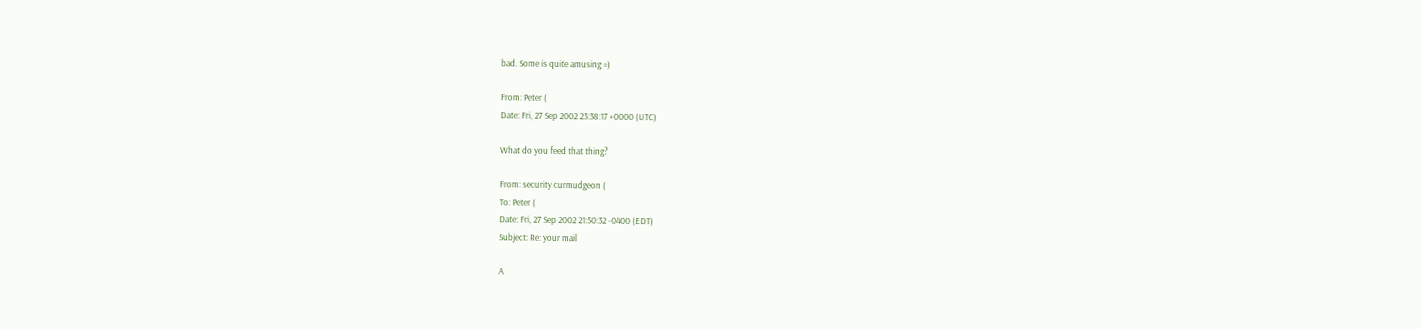bad. Some is quite amusing =)

From: Peter (
Date: Fri, 27 Sep 2002 23:38:17 +0000 (UTC)

What do you feed that thing?

From: security curmudgeon (
To: Peter (
Date: Fri, 27 Sep 2002 21:50:32 -0400 (EDT)
Subject: Re: your mail

A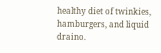healthy diet of twinkies, hamburgers, and liquid draino.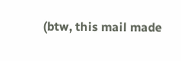(btw, this mail made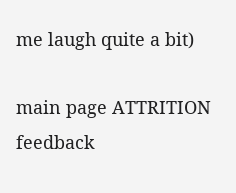me laugh quite a bit)

main page ATTRITION feedback